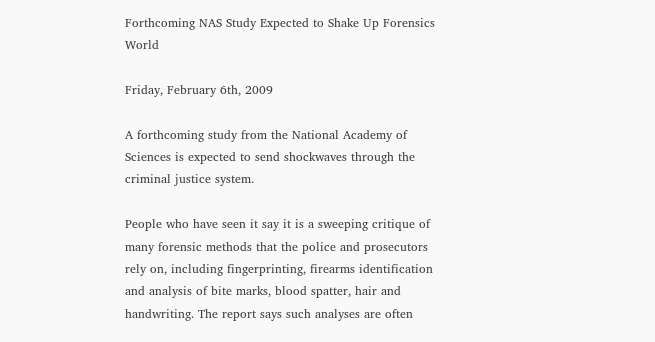Forthcoming NAS Study Expected to Shake Up Forensics World

Friday, February 6th, 2009

A forthcoming study from the National Academy of Sciences is expected to send shockwaves through the criminal justice system.

People who have seen it say it is a sweeping critique of many forensic methods that the police and prosecutors rely on, including fingerprinting, firearms identification and analysis of bite marks, blood spatter, hair and handwriting. The report says such analyses are often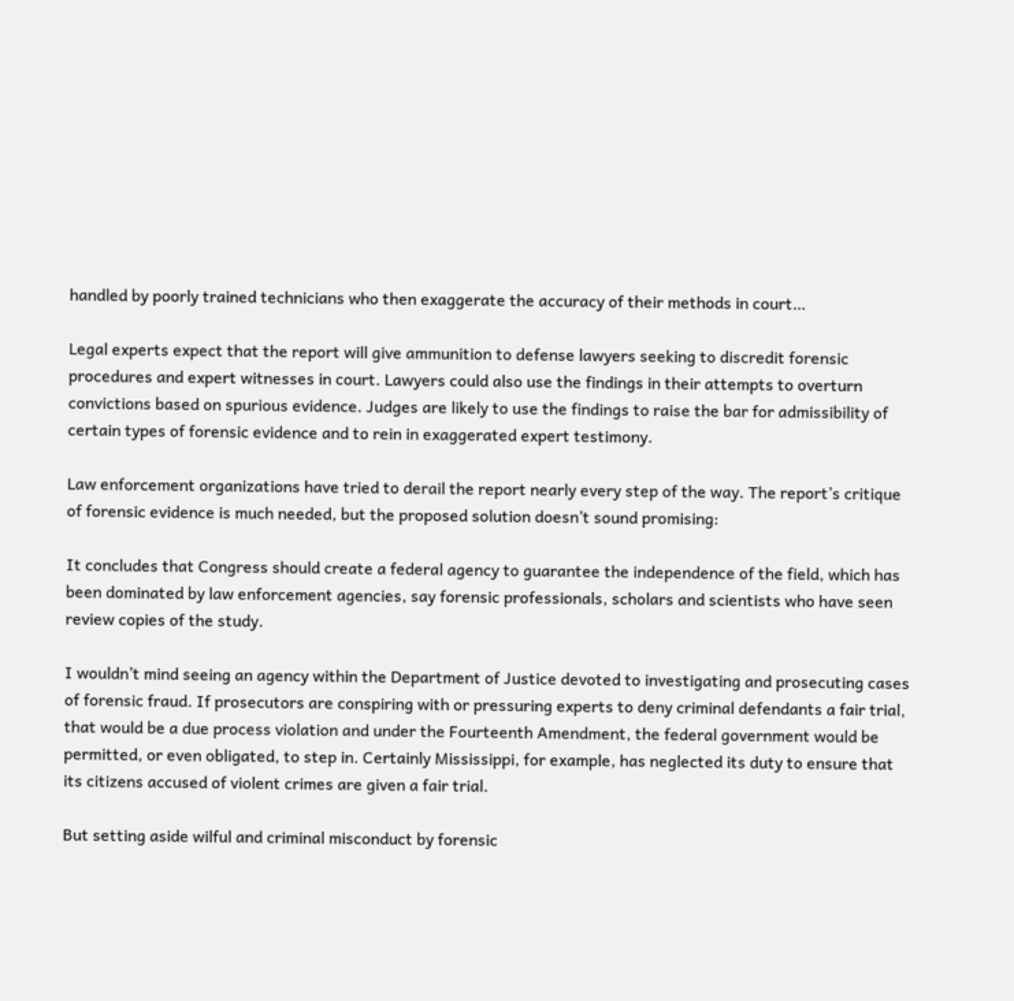handled by poorly trained technicians who then exaggerate the accuracy of their methods in court…

Legal experts expect that the report will give ammunition to defense lawyers seeking to discredit forensic procedures and expert witnesses in court. Lawyers could also use the findings in their attempts to overturn convictions based on spurious evidence. Judges are likely to use the findings to raise the bar for admissibility of certain types of forensic evidence and to rein in exaggerated expert testimony.

Law enforcement organizations have tried to derail the report nearly every step of the way. The report’s critique of forensic evidence is much needed, but the proposed solution doesn’t sound promising:

It concludes that Congress should create a federal agency to guarantee the independence of the field, which has been dominated by law enforcement agencies, say forensic professionals, scholars and scientists who have seen review copies of the study.

I wouldn’t mind seeing an agency within the Department of Justice devoted to investigating and prosecuting cases of forensic fraud. If prosecutors are conspiring with or pressuring experts to deny criminal defendants a fair trial, that would be a due process violation and under the Fourteenth Amendment, the federal government would be permitted, or even obligated, to step in. Certainly Mississippi, for example, has neglected its duty to ensure that its citizens accused of violent crimes are given a fair trial.

But setting aside wilful and criminal misconduct by forensic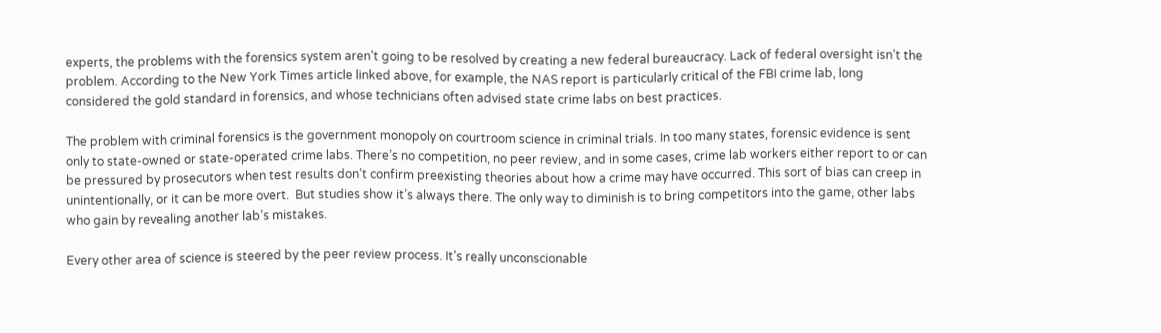experts, the problems with the forensics system aren’t going to be resolved by creating a new federal bureaucracy. Lack of federal oversight isn’t the problem. According to the New York Times article linked above, for example, the NAS report is particularly critical of the FBI crime lab, long considered the gold standard in forensics, and whose technicians often advised state crime labs on best practices.

The problem with criminal forensics is the government monopoly on courtroom science in criminal trials. In too many states, forensic evidence is sent only to state-owned or state-operated crime labs. There’s no competition, no peer review, and in some cases, crime lab workers either report to or can be pressured by prosecutors when test results don’t confirm preexisting theories about how a crime may have occurred. This sort of bias can creep in unintentionally, or it can be more overt.  But studies show it’s always there. The only way to diminish is to bring competitors into the game, other labs who gain by revealing another lab’s mistakes.

Every other area of science is steered by the peer review process. It’s really unconscionable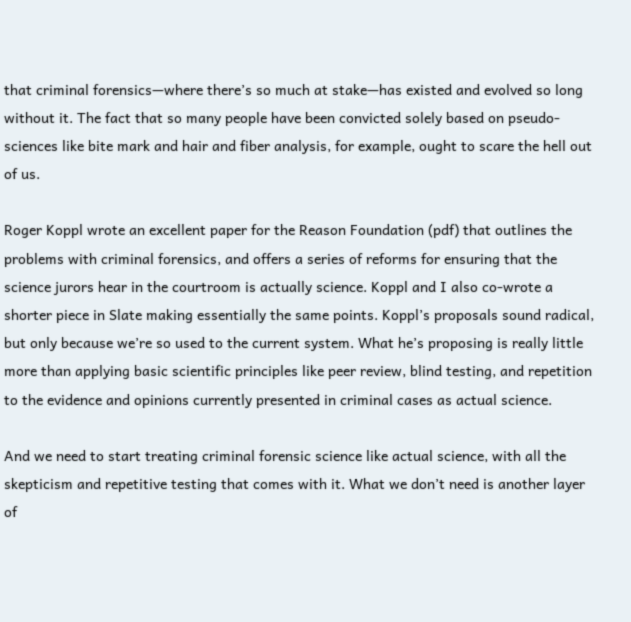that criminal forensics—where there’s so much at stake—has existed and evolved so long without it. The fact that so many people have been convicted solely based on pseudo-sciences like bite mark and hair and fiber analysis, for example, ought to scare the hell out of us.

Roger Koppl wrote an excellent paper for the Reason Foundation (pdf) that outlines the problems with criminal forensics, and offers a series of reforms for ensuring that the science jurors hear in the courtroom is actually science. Koppl and I also co-wrote a shorter piece in Slate making essentially the same points. Koppl’s proposals sound radical, but only because we’re so used to the current system. What he’s proposing is really little more than applying basic scientific principles like peer review, blind testing, and repetition to the evidence and opinions currently presented in criminal cases as actual science.

And we need to start treating criminal forensic science like actual science, with all the skepticism and repetitive testing that comes with it. What we don’t need is another layer of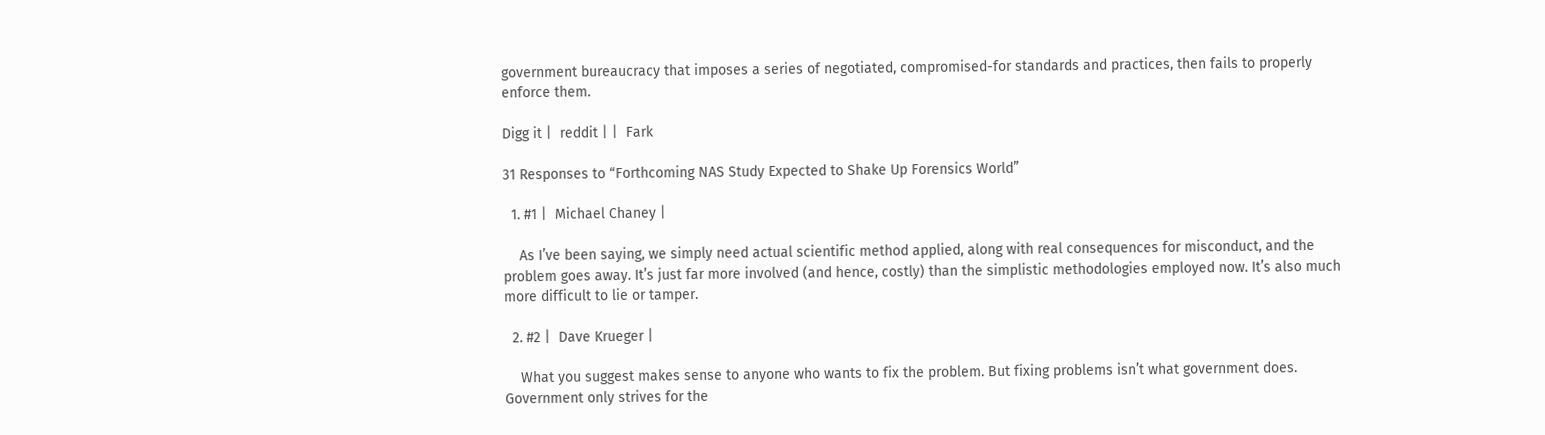government bureaucracy that imposes a series of negotiated, compromised-for standards and practices, then fails to properly enforce them.

Digg it |  reddit | |  Fark

31 Responses to “Forthcoming NAS Study Expected to Shake Up Forensics World”

  1. #1 |  Michael Chaney |

    As I’ve been saying, we simply need actual scientific method applied, along with real consequences for misconduct, and the problem goes away. It’s just far more involved (and hence, costly) than the simplistic methodologies employed now. It’s also much more difficult to lie or tamper.

  2. #2 |  Dave Krueger |

    What you suggest makes sense to anyone who wants to fix the problem. But fixing problems isn’t what government does. Government only strives for the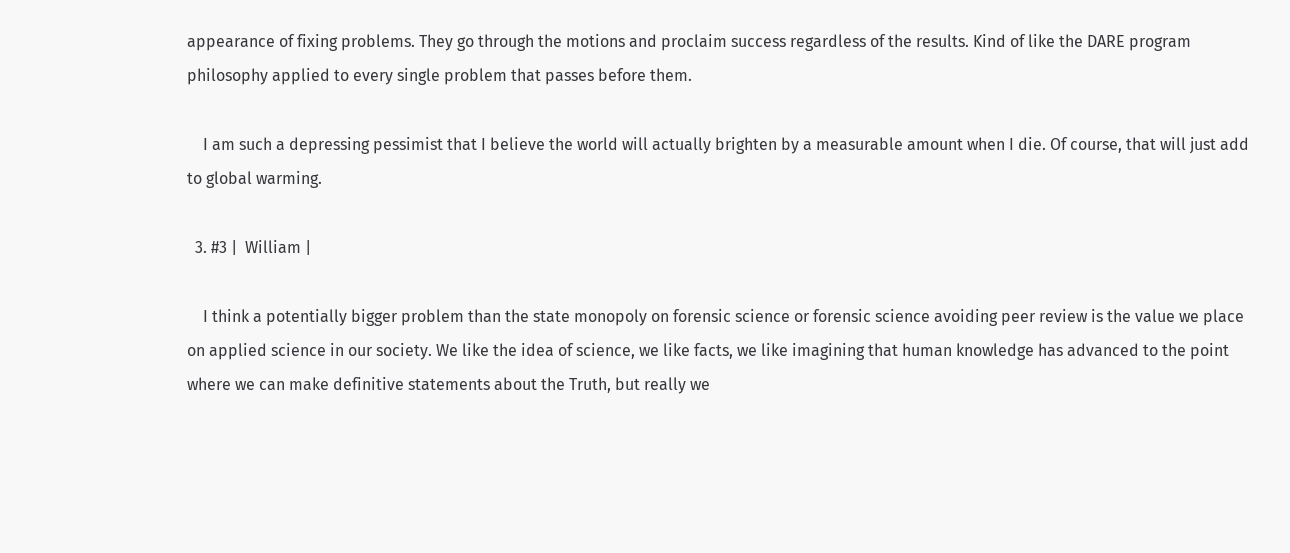appearance of fixing problems. They go through the motions and proclaim success regardless of the results. Kind of like the DARE program philosophy applied to every single problem that passes before them.

    I am such a depressing pessimist that I believe the world will actually brighten by a measurable amount when I die. Of course, that will just add to global warming.

  3. #3 |  William |

    I think a potentially bigger problem than the state monopoly on forensic science or forensic science avoiding peer review is the value we place on applied science in our society. We like the idea of science, we like facts, we like imagining that human knowledge has advanced to the point where we can make definitive statements about the Truth, but really we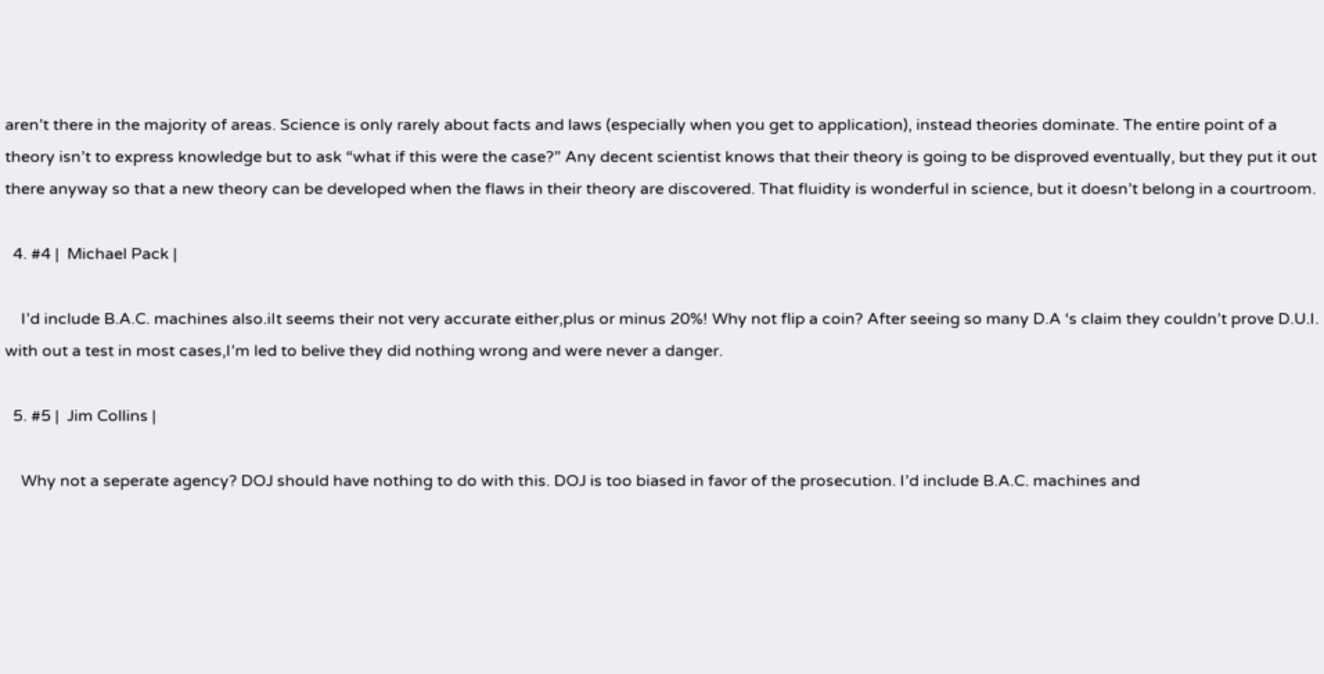aren’t there in the majority of areas. Science is only rarely about facts and laws (especially when you get to application), instead theories dominate. The entire point of a theory isn’t to express knowledge but to ask “what if this were the case?” Any decent scientist knows that their theory is going to be disproved eventually, but they put it out there anyway so that a new theory can be developed when the flaws in their theory are discovered. That fluidity is wonderful in science, but it doesn’t belong in a courtroom.

  4. #4 |  Michael Pack |

    I’d include B.A.C. machines also.iIt seems their not very accurate either,plus or minus 20%! Why not flip a coin? After seeing so many D.A ‘s claim they couldn’t prove D.U.I. with out a test in most cases,I’m led to belive they did nothing wrong and were never a danger.

  5. #5 |  Jim Collins |

    Why not a seperate agency? DOJ should have nothing to do with this. DOJ is too biased in favor of the prosecution. I’d include B.A.C. machines and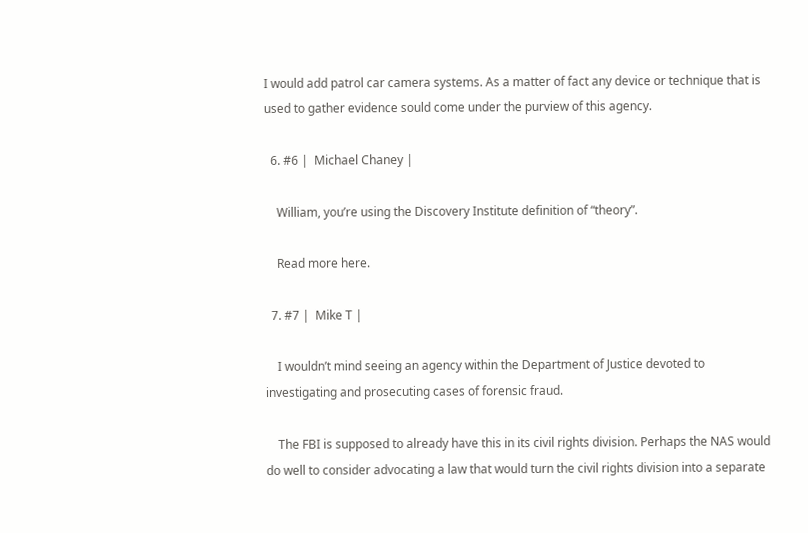I would add patrol car camera systems. As a matter of fact any device or technique that is used to gather evidence sould come under the purview of this agency.

  6. #6 |  Michael Chaney |

    William, you’re using the Discovery Institute definition of “theory”.

    Read more here.

  7. #7 |  Mike T |

    I wouldn’t mind seeing an agency within the Department of Justice devoted to investigating and prosecuting cases of forensic fraud.

    The FBI is supposed to already have this in its civil rights division. Perhaps the NAS would do well to consider advocating a law that would turn the civil rights division into a separate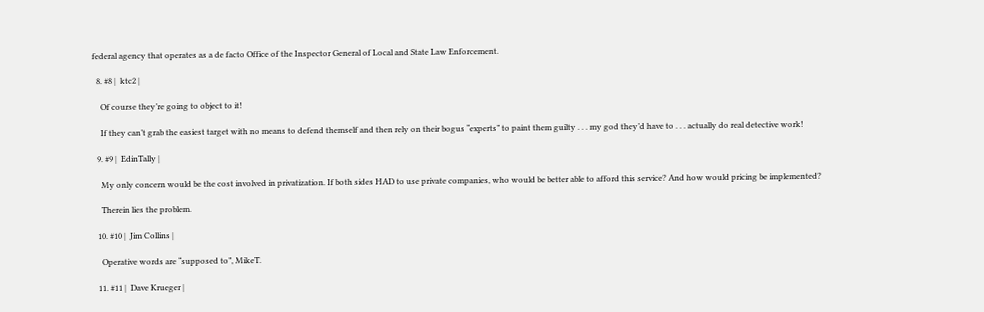federal agency that operates as a de facto Office of the Inspector General of Local and State Law Enforcement.

  8. #8 |  ktc2 |

    Of course they’re going to object to it!

    If they can’t grab the easiest target with no means to defend themself and then rely on their bogus “experts” to paint them guilty . . . my god they’d have to . . . actually do real detective work!

  9. #9 |  EdinTally |

    My only concern would be the cost involved in privatization. If both sides HAD to use private companies, who would be better able to afford this service? And how would pricing be implemented?

    Therein lies the problem.

  10. #10 |  Jim Collins |

    Operative words are “supposed to”, MikeT.

  11. #11 |  Dave Krueger |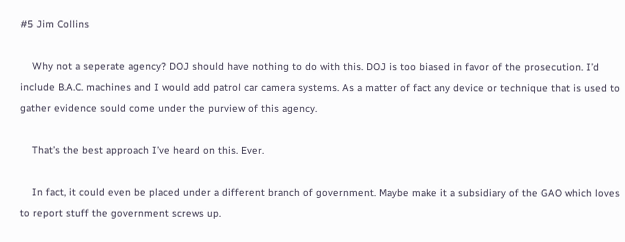#5 Jim Collins

    Why not a seperate agency? DOJ should have nothing to do with this. DOJ is too biased in favor of the prosecution. I’d include B.A.C. machines and I would add patrol car camera systems. As a matter of fact any device or technique that is used to gather evidence sould come under the purview of this agency.

    That’s the best approach I’ve heard on this. Ever.

    In fact, it could even be placed under a different branch of government. Maybe make it a subsidiary of the GAO which loves to report stuff the government screws up.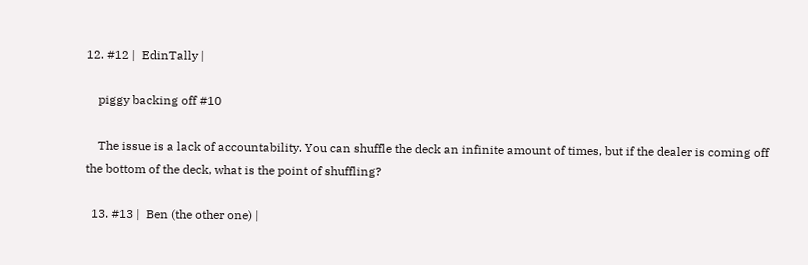12. #12 |  EdinTally |

    piggy backing off #10

    The issue is a lack of accountability. You can shuffle the deck an infinite amount of times, but if the dealer is coming off the bottom of the deck, what is the point of shuffling?

  13. #13 |  Ben (the other one) |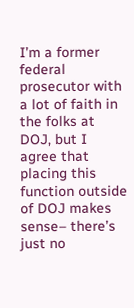I’m a former federal prosecutor with a lot of faith in the folks at DOJ, but I agree that placing this function outside of DOJ makes sense– there’s just no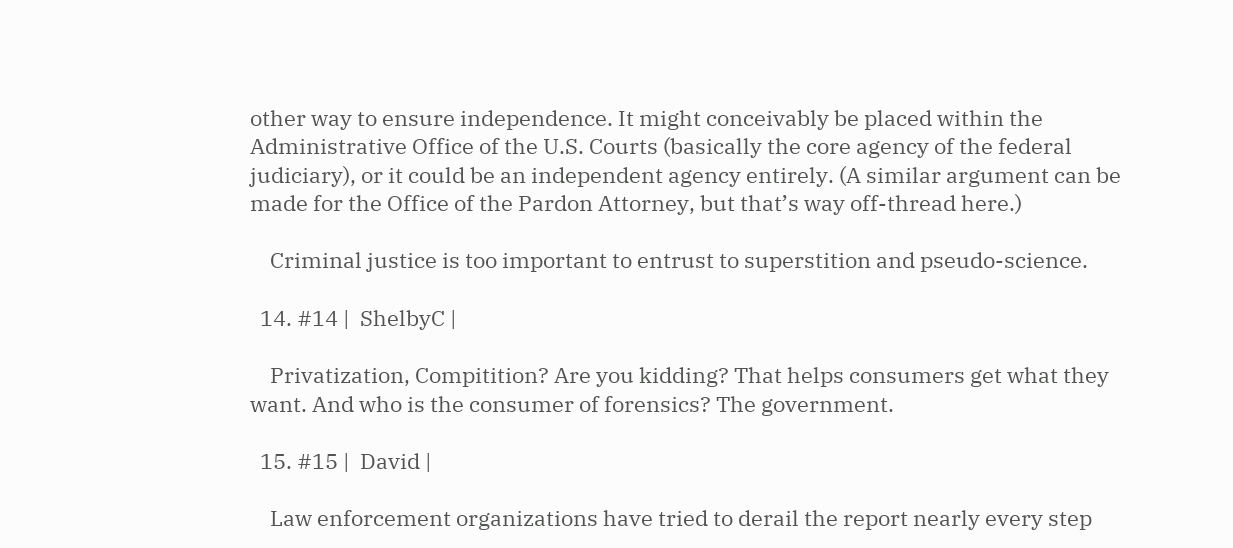other way to ensure independence. It might conceivably be placed within the Administrative Office of the U.S. Courts (basically the core agency of the federal judiciary), or it could be an independent agency entirely. (A similar argument can be made for the Office of the Pardon Attorney, but that’s way off-thread here.)

    Criminal justice is too important to entrust to superstition and pseudo-science.

  14. #14 |  ShelbyC |

    Privatization, Compitition? Are you kidding? That helps consumers get what they want. And who is the consumer of forensics? The government.

  15. #15 |  David |

    Law enforcement organizations have tried to derail the report nearly every step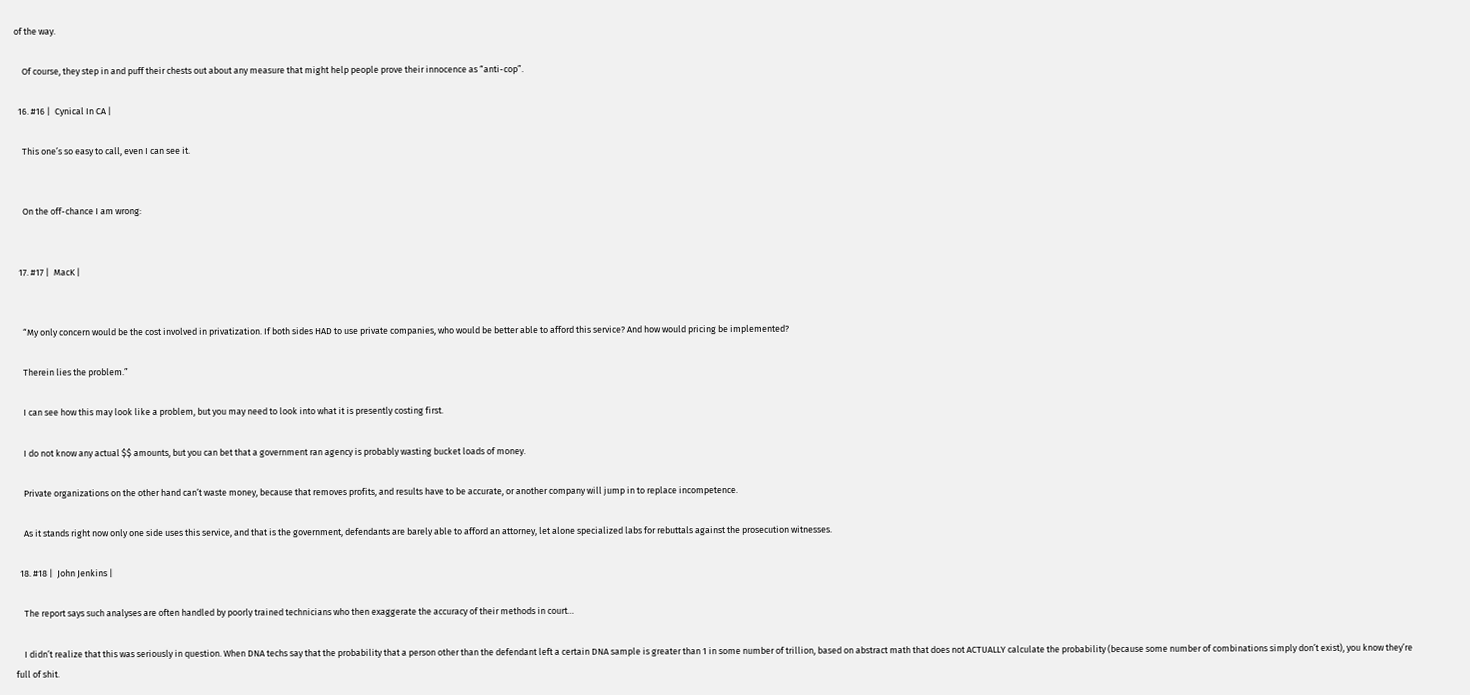of the way.

    Of course, they step in and puff their chests out about any measure that might help people prove their innocence as “anti-cop”.

  16. #16 |  Cynical In CA |

    This one’s so easy to call, even I can see it.


    On the off-chance I am wrong:


  17. #17 |  MacK |


    “My only concern would be the cost involved in privatization. If both sides HAD to use private companies, who would be better able to afford this service? And how would pricing be implemented?

    Therein lies the problem.”

    I can see how this may look like a problem, but you may need to look into what it is presently costing first.

    I do not know any actual $$ amounts, but you can bet that a government ran agency is probably wasting bucket loads of money.

    Private organizations on the other hand can’t waste money, because that removes profits, and results have to be accurate, or another company will jump in to replace incompetence.

    As it stands right now only one side uses this service, and that is the government, defendants are barely able to afford an attorney, let alone specialized labs for rebuttals against the prosecution witnesses.

  18. #18 |  John Jenkins |

    The report says such analyses are often handled by poorly trained technicians who then exaggerate the accuracy of their methods in court…

    I didn’t realize that this was seriously in question. When DNA techs say that the probability that a person other than the defendant left a certain DNA sample is greater than 1 in some number of trillion, based on abstract math that does not ACTUALLY calculate the probability (because some number of combinations simply don’t exist), you know they’re full of shit.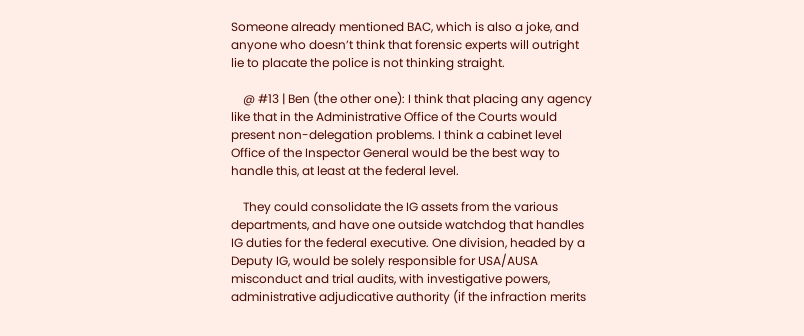Someone already mentioned BAC, which is also a joke, and anyone who doesn’t think that forensic experts will outright lie to placate the police is not thinking straight.

    @ #13 | Ben (the other one): I think that placing any agency like that in the Administrative Office of the Courts would present non-delegation problems. I think a cabinet level Office of the Inspector General would be the best way to handle this, at least at the federal level.

    They could consolidate the IG assets from the various departments, and have one outside watchdog that handles IG duties for the federal executive. One division, headed by a Deputy IG, would be solely responsible for USA/AUSA misconduct and trial audits, with investigative powers, administrative adjudicative authority (if the infraction merits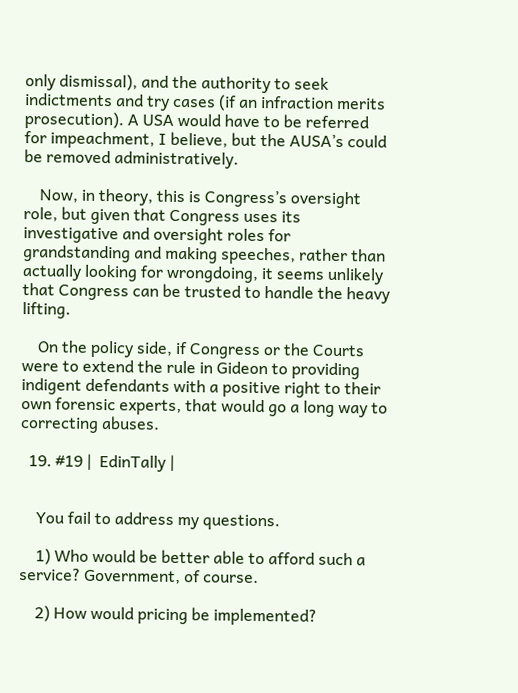only dismissal), and the authority to seek indictments and try cases (if an infraction merits prosecution). A USA would have to be referred for impeachment, I believe, but the AUSA’s could be removed administratively.

    Now, in theory, this is Congress’s oversight role, but given that Congress uses its investigative and oversight roles for grandstanding and making speeches, rather than actually looking for wrongdoing, it seems unlikely that Congress can be trusted to handle the heavy lifting.

    On the policy side, if Congress or the Courts were to extend the rule in Gideon to providing indigent defendants with a positive right to their own forensic experts, that would go a long way to correcting abuses.

  19. #19 |  EdinTally |


    You fail to address my questions.

    1) Who would be better able to afford such a service? Government, of course.

    2) How would pricing be implemented?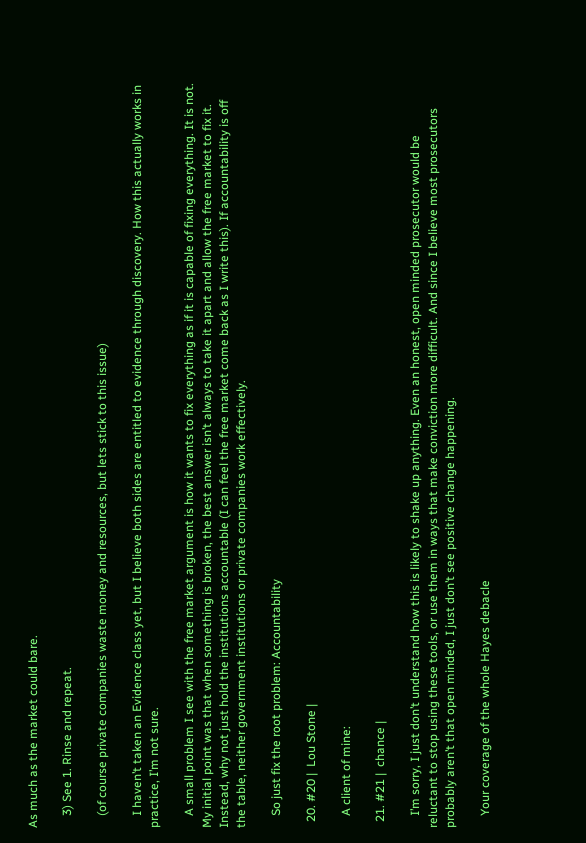As much as the market could bare.

    3) See 1. Rinse and repeat.

    (of course private companies waste money and resources, but lets stick to this issue)

    I haven’t taken an Evidence class yet, but I believe both sides are entitled to evidence through discovery. How this actually works in practice, I’m not sure.

    A small problem I see with the free market argument is how it wants to fix everything as if it is capable of fixing everything. It is not. My initial point was that when something is broken, the best answer isn’t always to take it apart and allow the free market to fix it. Instead, why not just hold the institutions accountable (I can feel the free market come back as I write this). If accountability is off the table, neither government institutions or private companies work effectively.

    So just fix the root problem: Accountability

  20. #20 |  Lou Stone |

    A client of mine:

  21. #21 |  chance |

    I’m sorry, I just don’t understand how this is likely to shake up anything. Even an honest, open minded prosecutor would be reluctant to stop using these tools, or use them in ways that make conviction more difficult. And since I believe most prosecutors probably aren’t that open minded, I just don’t see positive change happening.

    Your coverage of the whole Hayes debacle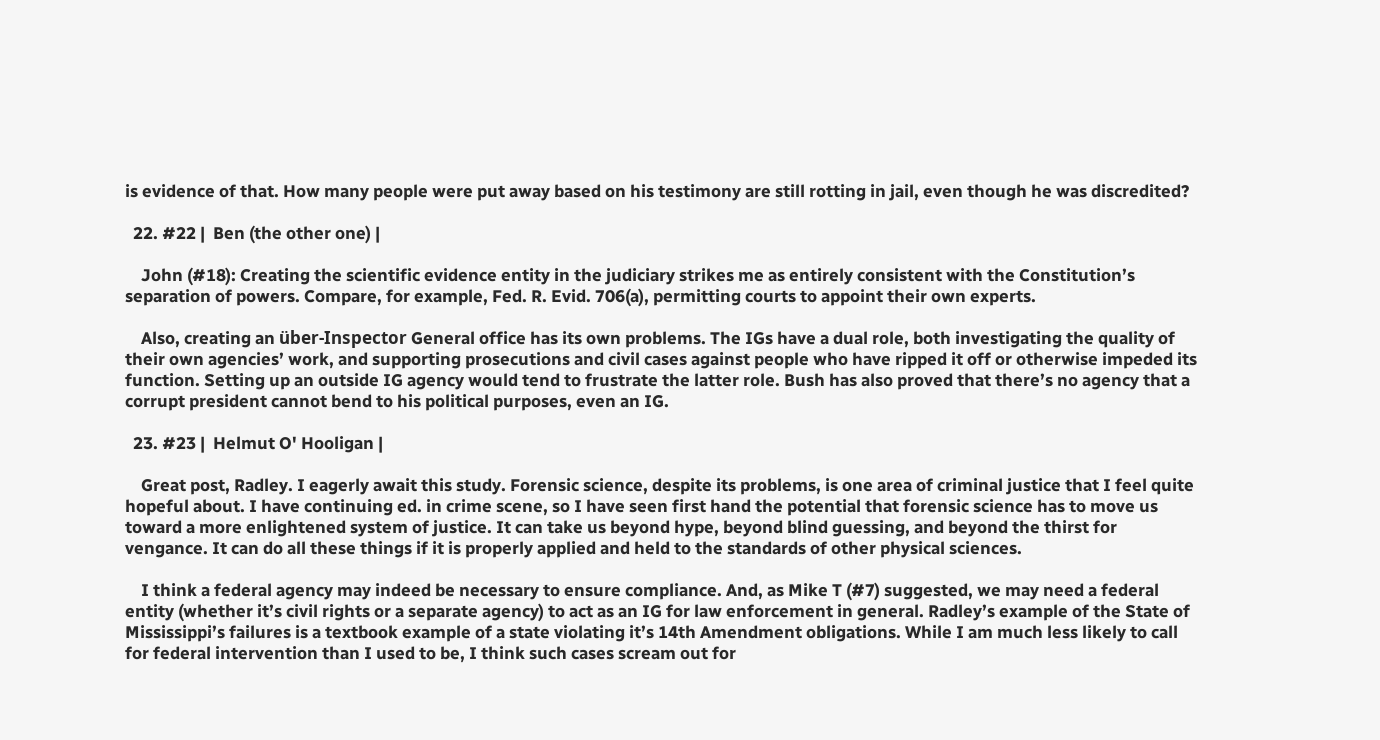is evidence of that. How many people were put away based on his testimony are still rotting in jail, even though he was discredited?

  22. #22 |  Ben (the other one) |

    John (#18): Creating the scientific evidence entity in the judiciary strikes me as entirely consistent with the Constitution’s separation of powers. Compare, for example, Fed. R. Evid. 706(a), permitting courts to appoint their own experts.

    Also, creating an über-Inspector General office has its own problems. The IGs have a dual role, both investigating the quality of their own agencies’ work, and supporting prosecutions and civil cases against people who have ripped it off or otherwise impeded its function. Setting up an outside IG agency would tend to frustrate the latter role. Bush has also proved that there’s no agency that a corrupt president cannot bend to his political purposes, even an IG.

  23. #23 |  Helmut O' Hooligan |

    Great post, Radley. I eagerly await this study. Forensic science, despite its problems, is one area of criminal justice that I feel quite hopeful about. I have continuing ed. in crime scene, so I have seen first hand the potential that forensic science has to move us toward a more enlightened system of justice. It can take us beyond hype, beyond blind guessing, and beyond the thirst for vengance. It can do all these things if it is properly applied and held to the standards of other physical sciences.

    I think a federal agency may indeed be necessary to ensure compliance. And, as Mike T (#7) suggested, we may need a federal entity (whether it’s civil rights or a separate agency) to act as an IG for law enforcement in general. Radley’s example of the State of Mississippi’s failures is a textbook example of a state violating it’s 14th Amendment obligations. While I am much less likely to call for federal intervention than I used to be, I think such cases scream out for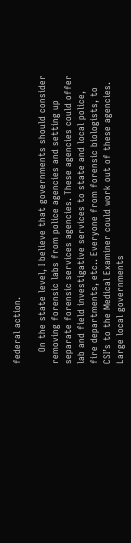federal action.

    On the state level, I believe that governments should consider removing forensic labs from police agencies and setting up separate forensic services agencies. These agencies could offer lab and field investigative services to state and local police, fire departments, etc.. Everyone from forensic biologists, to CSI’s to the Medical Examiner could work out of these agencies. Large local governments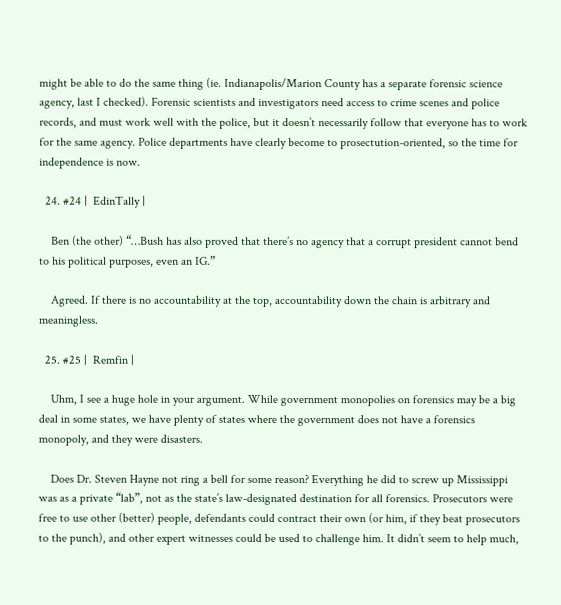might be able to do the same thing (ie. Indianapolis/Marion County has a separate forensic science agency, last I checked). Forensic scientists and investigators need access to crime scenes and police records, and must work well with the police, but it doesn’t necessarily follow that everyone has to work for the same agency. Police departments have clearly become to prosectution-oriented, so the time for independence is now.

  24. #24 |  EdinTally |

    Ben (the other) “…Bush has also proved that there’s no agency that a corrupt president cannot bend to his political purposes, even an IG.”

    Agreed. If there is no accountability at the top, accountability down the chain is arbitrary and meaningless.

  25. #25 |  Remfin |

    Uhm, I see a huge hole in your argument. While government monopolies on forensics may be a big deal in some states, we have plenty of states where the government does not have a forensics monopoly, and they were disasters.

    Does Dr. Steven Hayne not ring a bell for some reason? Everything he did to screw up Mississippi was as a private “lab”, not as the state’s law-designated destination for all forensics. Prosecutors were free to use other (better) people, defendants could contract their own (or him, if they beat prosecutors to the punch), and other expert witnesses could be used to challenge him. It didn’t seem to help much,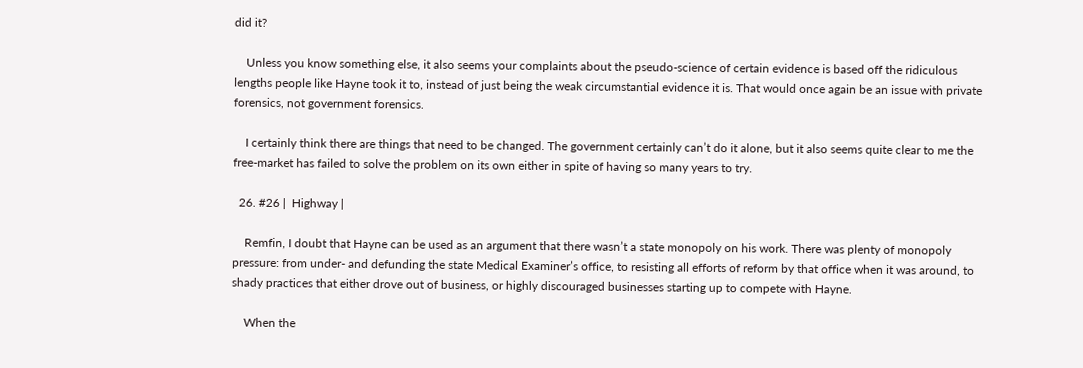did it?

    Unless you know something else, it also seems your complaints about the pseudo-science of certain evidence is based off the ridiculous lengths people like Hayne took it to, instead of just being the weak circumstantial evidence it is. That would once again be an issue with private forensics, not government forensics.

    I certainly think there are things that need to be changed. The government certainly can’t do it alone, but it also seems quite clear to me the free-market has failed to solve the problem on its own either in spite of having so many years to try.

  26. #26 |  Highway |

    Remfin, I doubt that Hayne can be used as an argument that there wasn’t a state monopoly on his work. There was plenty of monopoly pressure: from under- and defunding the state Medical Examiner’s office, to resisting all efforts of reform by that office when it was around, to shady practices that either drove out of business, or highly discouraged businesses starting up to compete with Hayne.

    When the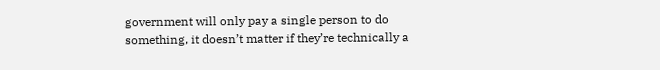government will only pay a single person to do something, it doesn’t matter if they’re technically a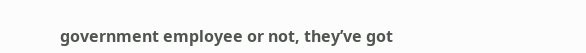government employee or not, they’ve got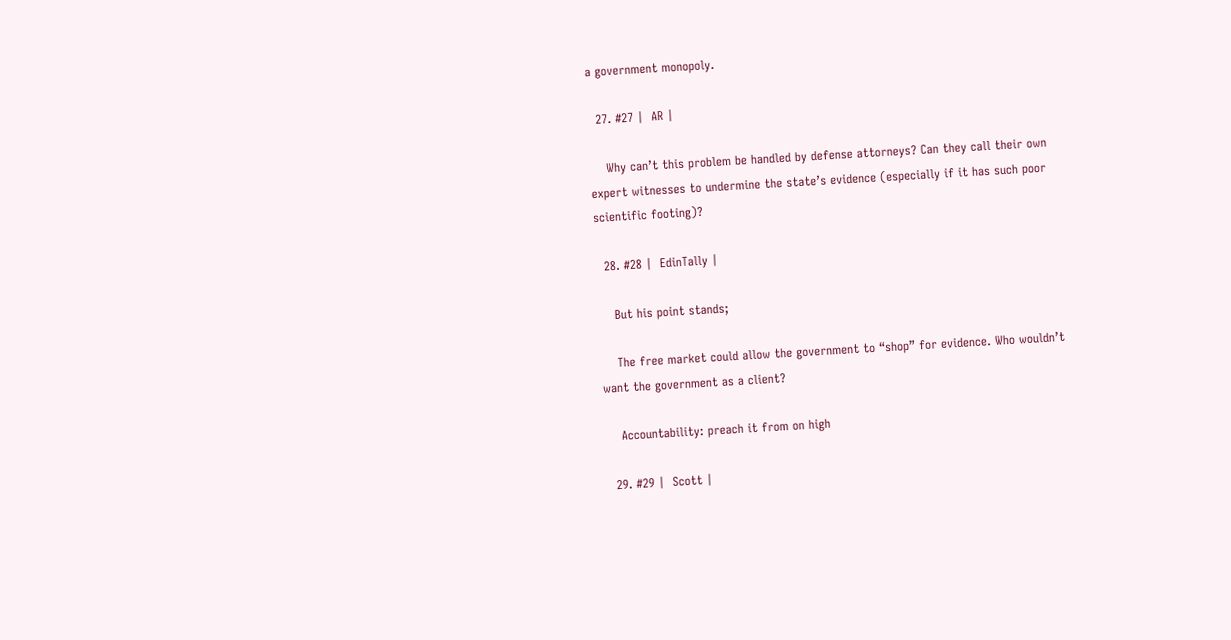a government monopoly.

  27. #27 |  AR |

    Why can’t this problem be handled by defense attorneys? Can they call their own expert witnesses to undermine the state’s evidence (especially if it has such poor scientific footing)?

  28. #28 |  EdinTally |

    But his point stands;

    The free market could allow the government to “shop” for evidence. Who wouldn’t want the government as a client?

    Accountability: preach it from on high

  29. #29 |  Scott |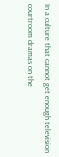In a culture that cannot get enough television courtroom dramas on the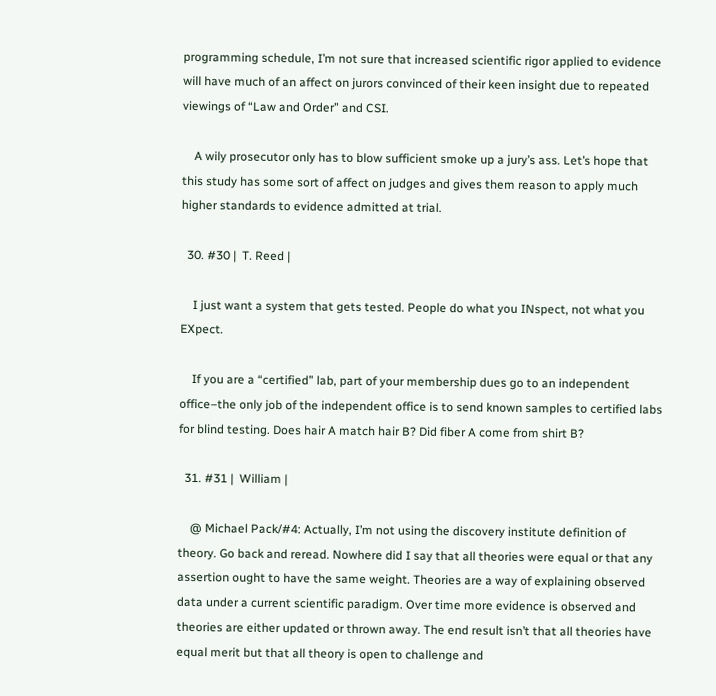programming schedule, I’m not sure that increased scientific rigor applied to evidence will have much of an affect on jurors convinced of their keen insight due to repeated viewings of “Law and Order” and CSI.

    A wily prosecutor only has to blow sufficient smoke up a jury’s ass. Let’s hope that this study has some sort of affect on judges and gives them reason to apply much higher standards to evidence admitted at trial.

  30. #30 |  T. Reed |

    I just want a system that gets tested. People do what you INspect, not what you EXpect.

    If you are a “certified” lab, part of your membership dues go to an independent office–the only job of the independent office is to send known samples to certified labs for blind testing. Does hair A match hair B? Did fiber A come from shirt B?

  31. #31 |  William |

    @ Michael Pack/#4: Actually, I’m not using the discovery institute definition of theory. Go back and reread. Nowhere did I say that all theories were equal or that any assertion ought to have the same weight. Theories are a way of explaining observed data under a current scientific paradigm. Over time more evidence is observed and theories are either updated or thrown away. The end result isn’t that all theories have equal merit but that all theory is open to challenge and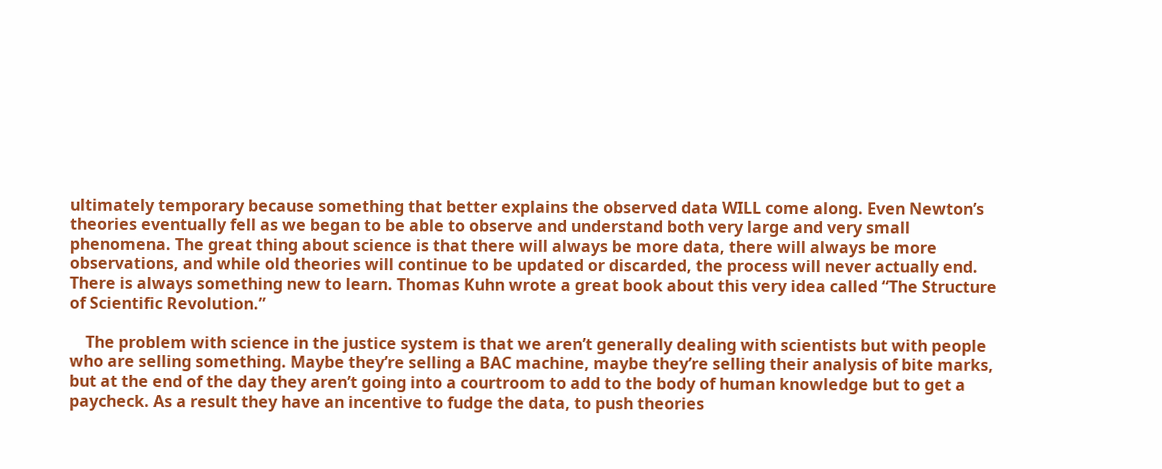ultimately temporary because something that better explains the observed data WILL come along. Even Newton’s theories eventually fell as we began to be able to observe and understand both very large and very small phenomena. The great thing about science is that there will always be more data, there will always be more observations, and while old theories will continue to be updated or discarded, the process will never actually end. There is always something new to learn. Thomas Kuhn wrote a great book about this very idea called “The Structure of Scientific Revolution.”

    The problem with science in the justice system is that we aren’t generally dealing with scientists but with people who are selling something. Maybe they’re selling a BAC machine, maybe they’re selling their analysis of bite marks, but at the end of the day they aren’t going into a courtroom to add to the body of human knowledge but to get a paycheck. As a result they have an incentive to fudge the data, to push theories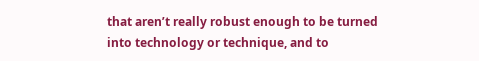that aren’t really robust enough to be turned into technology or technique, and to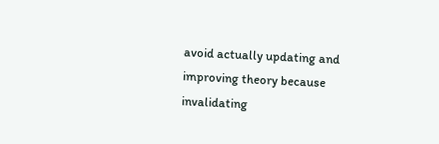avoid actually updating and improving theory because invalidating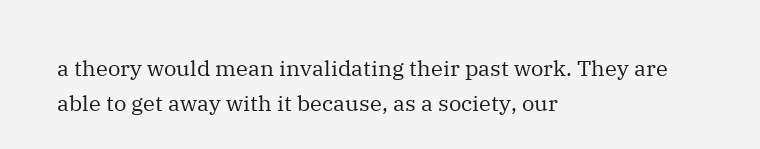a theory would mean invalidating their past work. They are able to get away with it because, as a society, our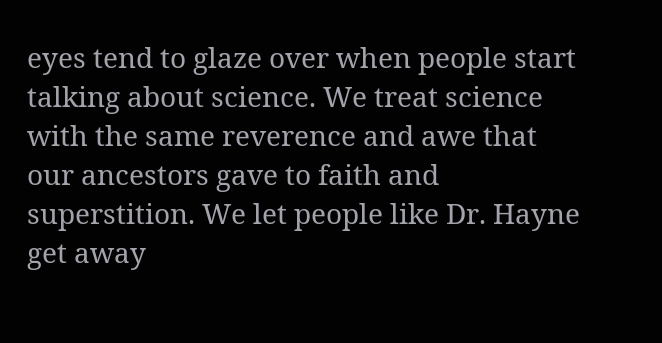eyes tend to glaze over when people start talking about science. We treat science with the same reverence and awe that our ancestors gave to faith and superstition. We let people like Dr. Hayne get away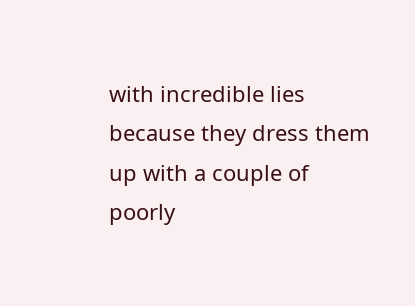with incredible lies because they dress them up with a couple of poorly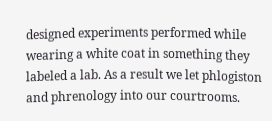designed experiments performed while wearing a white coat in something they labeled a lab. As a result we let phlogiston and phrenology into our courtrooms.